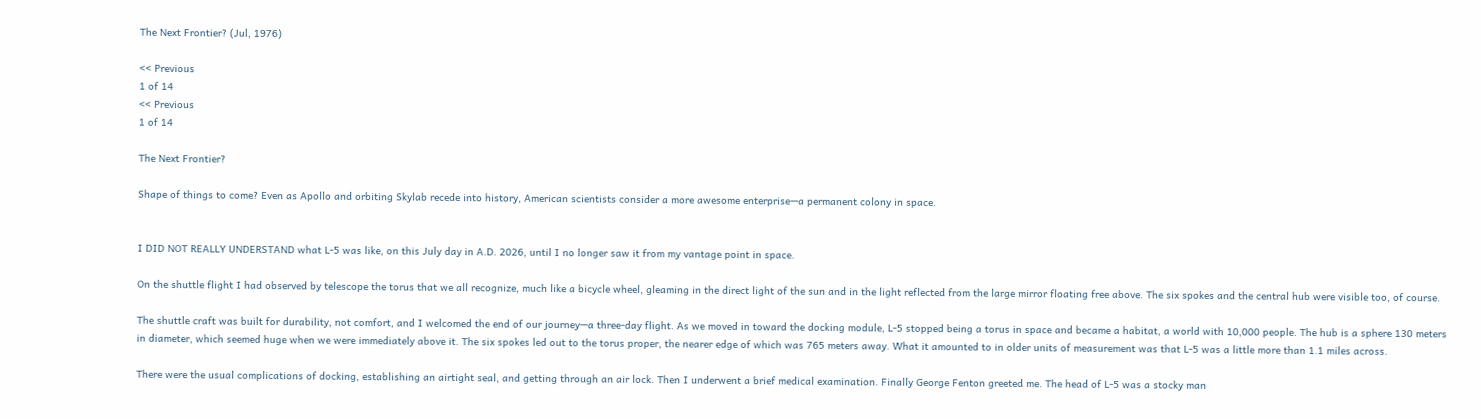The Next Frontier? (Jul, 1976)

<< Previous
1 of 14
<< Previous
1 of 14

The Next Frontier?

Shape of things to come? Even as Apollo and orbiting Skylab recede into history, American scientists consider a more awesome enterprise—a permanent colony in space.


I DID NOT REALLY UNDERSTAND what L-5 was like, on this July day in A.D. 2026, until I no longer saw it from my vantage point in space.

On the shuttle flight I had observed by telescope the torus that we all recognize, much like a bicycle wheel, gleaming in the direct light of the sun and in the light reflected from the large mirror floating free above. The six spokes and the central hub were visible too, of course.

The shuttle craft was built for durability, not comfort, and I welcomed the end of our journey—a three-day flight. As we moved in toward the docking module, L-5 stopped being a torus in space and became a habitat, a world with 10,000 people. The hub is a sphere 130 meters in diameter, which seemed huge when we were immediately above it. The six spokes led out to the torus proper, the nearer edge of which was 765 meters away. What it amounted to in older units of measurement was that L-5 was a little more than 1.1 miles across.

There were the usual complications of docking, establishing an airtight seal, and getting through an air lock. Then I underwent a brief medical examination. Finally George Fenton greeted me. The head of L-5 was a stocky man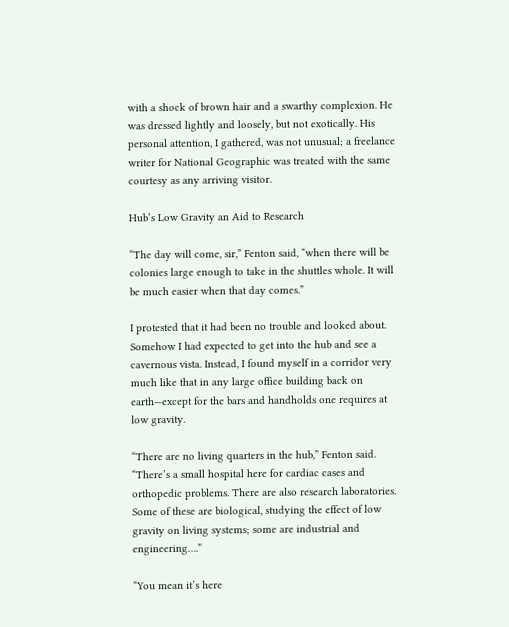with a shock of brown hair and a swarthy complexion. He was dressed lightly and loosely, but not exotically. His personal attention, I gathered, was not unusual; a freelance writer for National Geographic was treated with the same courtesy as any arriving visitor.

Hub’s Low Gravity an Aid to Research

“The day will come, sir,” Fenton said, “when there will be colonies large enough to take in the shuttles whole. It will be much easier when that day comes.”

I protested that it had been no trouble and looked about. Somehow I had expected to get into the hub and see a cavernous vista. Instead, I found myself in a corridor very much like that in any large office building back on earth—except for the bars and handholds one requires at low gravity.

“There are no living quarters in the hub,” Fenton said. “There’s a small hospital here for cardiac cases and orthopedic problems. There are also research laboratories. Some of these are biological, studying the effect of low gravity on living systems; some are industrial and engineering….”

“You mean it’s here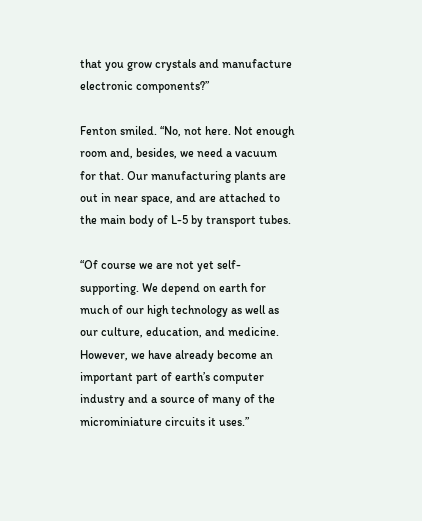that you grow crystals and manufacture electronic components?”

Fenton smiled. “No, not here. Not enough room and, besides, we need a vacuum for that. Our manufacturing plants are out in near space, and are attached to the main body of L-5 by transport tubes.

“Of course we are not yet self-supporting. We depend on earth for much of our high technology as well as our culture, education, and medicine. However, we have already become an important part of earth’s computer industry and a source of many of the microminiature circuits it uses.”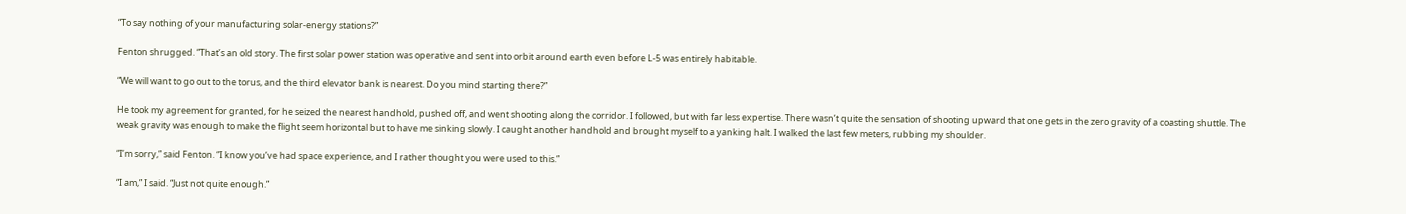“To say nothing of your manufacturing solar-energy stations?”

Fenton shrugged. “That’s an old story. The first solar power station was operative and sent into orbit around earth even before L-5 was entirely habitable.

“We will want to go out to the torus, and the third elevator bank is nearest. Do you mind starting there?”

He took my agreement for granted, for he seized the nearest handhold, pushed off, and went shooting along the corridor. I followed, but with far less expertise. There wasn’t quite the sensation of shooting upward that one gets in the zero gravity of a coasting shuttle. The weak gravity was enough to make the flight seem horizontal but to have me sinking slowly. I caught another handhold and brought myself to a yanking halt. I walked the last few meters, rubbing my shoulder.

“I’m sorry,” said Fenton. “I know you’ve had space experience, and I rather thought you were used to this.”

“I am,” I said. “Just not quite enough.”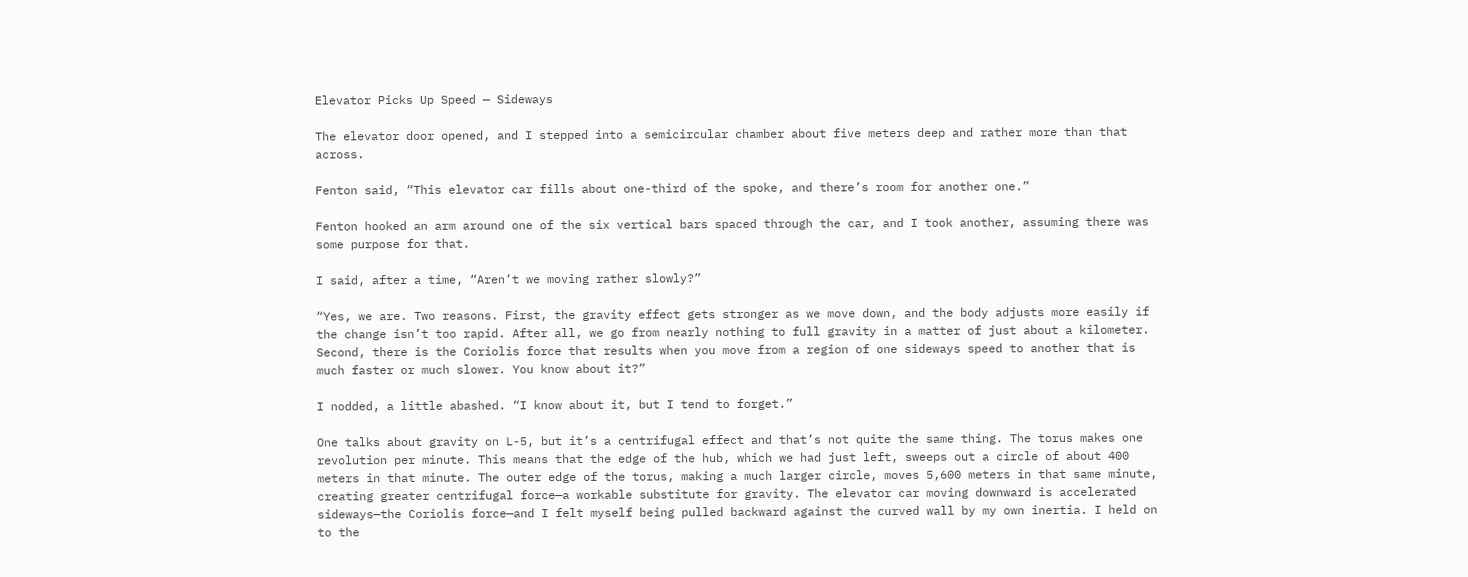Elevator Picks Up Speed — Sideways

The elevator door opened, and I stepped into a semicircular chamber about five meters deep and rather more than that across.

Fenton said, “This elevator car fills about one-third of the spoke, and there’s room for another one.”

Fenton hooked an arm around one of the six vertical bars spaced through the car, and I took another, assuming there was some purpose for that.

I said, after a time, “Aren’t we moving rather slowly?”

“Yes, we are. Two reasons. First, the gravity effect gets stronger as we move down, and the body adjusts more easily if the change isn’t too rapid. After all, we go from nearly nothing to full gravity in a matter of just about a kilometer. Second, there is the Coriolis force that results when you move from a region of one sideways speed to another that is much faster or much slower. You know about it?”

I nodded, a little abashed. “I know about it, but I tend to forget.”

One talks about gravity on L-5, but it’s a centrifugal effect and that’s not quite the same thing. The torus makes one revolution per minute. This means that the edge of the hub, which we had just left, sweeps out a circle of about 400 meters in that minute. The outer edge of the torus, making a much larger circle, moves 5,600 meters in that same minute, creating greater centrifugal force—a workable substitute for gravity. The elevator car moving downward is accelerated sideways—the Coriolis force—and I felt myself being pulled backward against the curved wall by my own inertia. I held on to the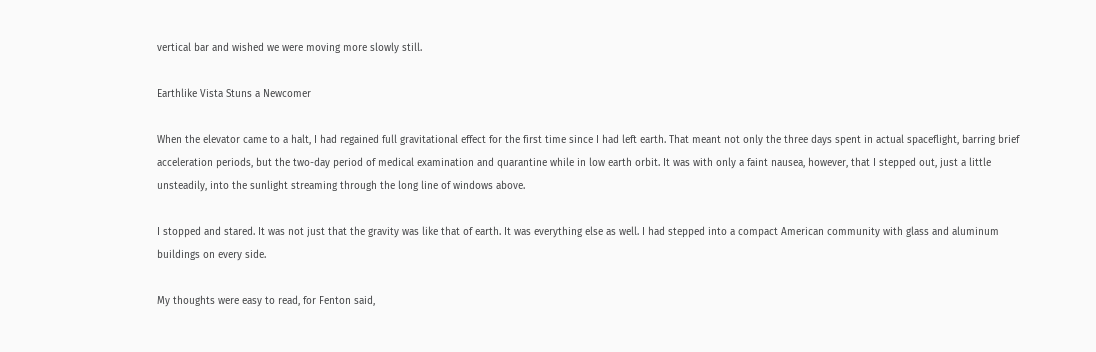vertical bar and wished we were moving more slowly still.

Earthlike Vista Stuns a Newcomer

When the elevator came to a halt, I had regained full gravitational effect for the first time since I had left earth. That meant not only the three days spent in actual spaceflight, barring brief acceleration periods, but the two-day period of medical examination and quarantine while in low earth orbit. It was with only a faint nausea, however, that I stepped out, just a little unsteadily, into the sunlight streaming through the long line of windows above.

I stopped and stared. It was not just that the gravity was like that of earth. It was everything else as well. I had stepped into a compact American community with glass and aluminum buildings on every side.

My thoughts were easy to read, for Fenton said,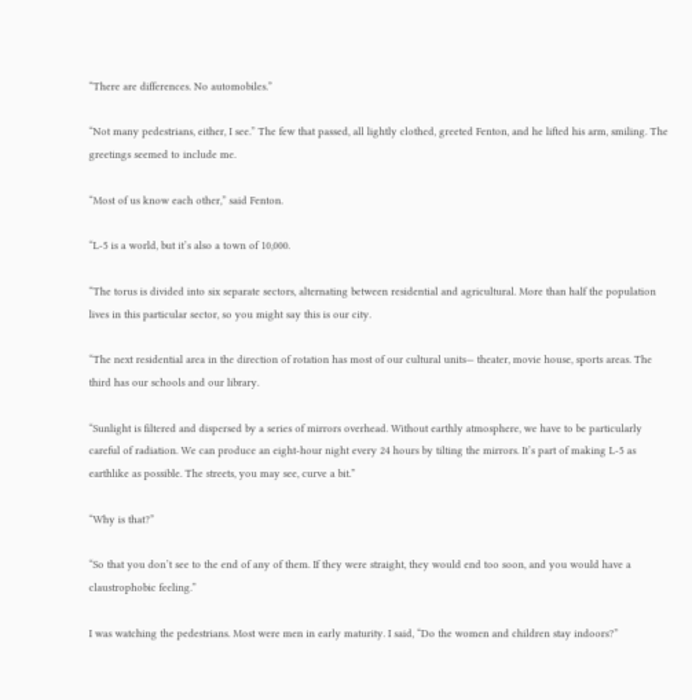“There are differences. No automobiles.”

“Not many pedestrians, either, I see.” The few that passed, all lightly clothed, greeted Fenton, and he lifted his arm, smiling. The greetings seemed to include me.

“Most of us know each other,” said Fenton.

“L-5 is a world, but it’s also a town of 10,000.

“The torus is divided into six separate sectors, alternating between residential and agricultural. More than half the population lives in this particular sector, so you might say this is our city.

“The next residential area in the direction of rotation has most of our cultural units— theater, movie house, sports areas. The third has our schools and our library.

“Sunlight is filtered and dispersed by a series of mirrors overhead. Without earthly atmosphere, we have to be particularly careful of radiation. We can produce an eight-hour night every 24 hours by tilting the mirrors. It’s part of making L-5 as earthlike as possible. The streets, you may see, curve a bit.”

“Why is that?”

“So that you don’t see to the end of any of them. If they were straight, they would end too soon, and you would have a claustrophobic feeling.”

I was watching the pedestrians. Most were men in early maturity. I said, “Do the women and children stay indoors?”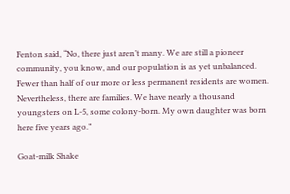Fenton said, “No, there just aren’t many. We are still a pioneer community, you know, and our population is as yet unbalanced. Fewer than half of our more or less permanent residents are women. Nevertheless, there are families. We have nearly a thousand youngsters on L-5, some colony-born. My own daughter was born here five years ago.”

Goat-milk Shake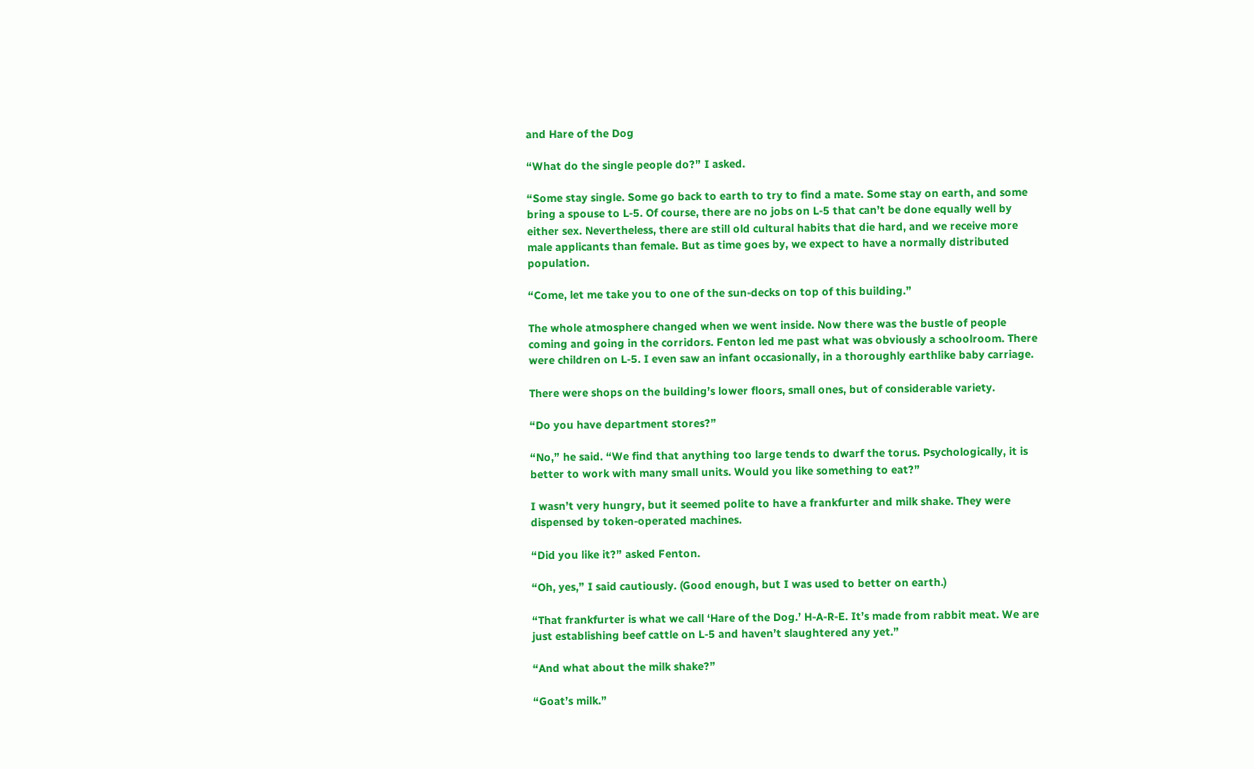and Hare of the Dog

“What do the single people do?” I asked.

“Some stay single. Some go back to earth to try to find a mate. Some stay on earth, and some bring a spouse to L-5. Of course, there are no jobs on L-5 that can’t be done equally well by either sex. Nevertheless, there are still old cultural habits that die hard, and we receive more male applicants than female. But as time goes by, we expect to have a normally distributed population.

“Come, let me take you to one of the sun-decks on top of this building.”

The whole atmosphere changed when we went inside. Now there was the bustle of people coming and going in the corridors. Fenton led me past what was obviously a schoolroom. There were children on L-5. I even saw an infant occasionally, in a thoroughly earthlike baby carriage.

There were shops on the building’s lower floors, small ones, but of considerable variety.

“Do you have department stores?”

“No,” he said. “We find that anything too large tends to dwarf the torus. Psychologically, it is better to work with many small units. Would you like something to eat?”

I wasn’t very hungry, but it seemed polite to have a frankfurter and milk shake. They were dispensed by token-operated machines.

“Did you like it?” asked Fenton.

“Oh, yes,” I said cautiously. (Good enough, but I was used to better on earth.)

“That frankfurter is what we call ‘Hare of the Dog.’ H-A-R-E. It’s made from rabbit meat. We are just establishing beef cattle on L-5 and haven’t slaughtered any yet.”

“And what about the milk shake?”

“Goat’s milk.”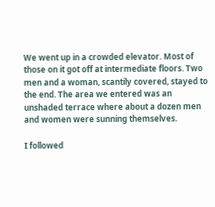We went up in a crowded elevator. Most of those on it got off at intermediate floors. Two men and a woman, scantily covered, stayed to the end. The area we entered was an unshaded terrace where about a dozen men and women were sunning themselves.

I followed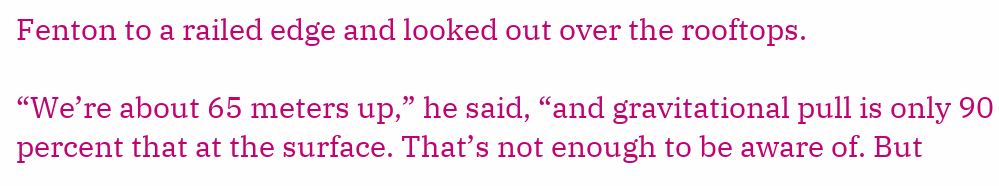Fenton to a railed edge and looked out over the rooftops.

“We’re about 65 meters up,” he said, “and gravitational pull is only 90 percent that at the surface. That’s not enough to be aware of. But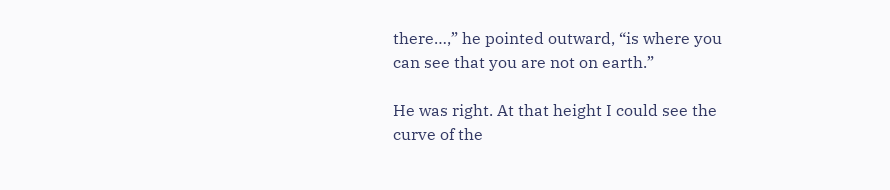there…,” he pointed outward, “is where you can see that you are not on earth.”

He was right. At that height I could see the curve of the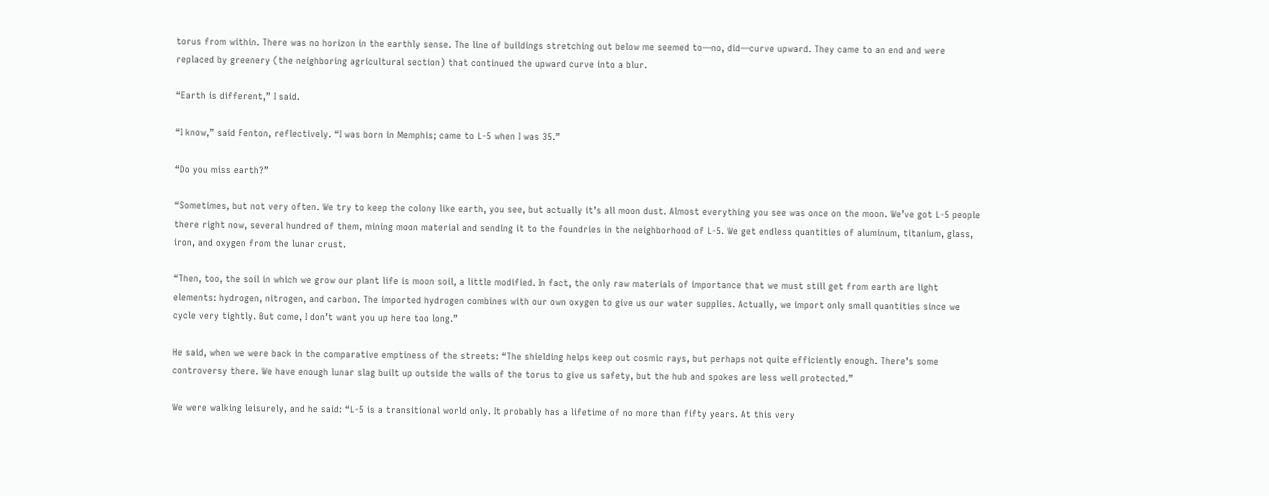torus from within. There was no horizon in the earthly sense. The line of buildings stretching out below me seemed to—no, did—curve upward. They came to an end and were replaced by greenery (the neighboring agricultural section) that continued the upward curve into a blur.

“Earth is different,” I said.

“I know,” said Fenton, reflectively. “I was born in Memphis; came to L-5 when I was 35.”

“Do you miss earth?”

“Sometimes, but not very often. We try to keep the colony like earth, you see, but actually it’s all moon dust. Almost everything you see was once on the moon. We’ve got L-5 people there right now, several hundred of them, mining moon material and sending it to the foundries in the neighborhood of L-5. We get endless quantities of aluminum, titanium, glass, iron, and oxygen from the lunar crust.

“Then, too, the soil in which we grow our plant life is moon soil, a little modified. In fact, the only raw materials of importance that we must still get from earth are light elements: hydrogen, nitrogen, and carbon. The imported hydrogen combines with our own oxygen to give us our water supplies. Actually, we import only small quantities since we cycle very tightly. But come, I don’t want you up here too long.”

He said, when we were back in the comparative emptiness of the streets: “The shielding helps keep out cosmic rays, but perhaps not quite efficiently enough. There’s some controversy there. We have enough lunar slag built up outside the walls of the torus to give us safety, but the hub and spokes are less well protected.”

We were walking leisurely, and he said: “L-5 is a transitional world only. It probably has a lifetime of no more than fifty years. At this very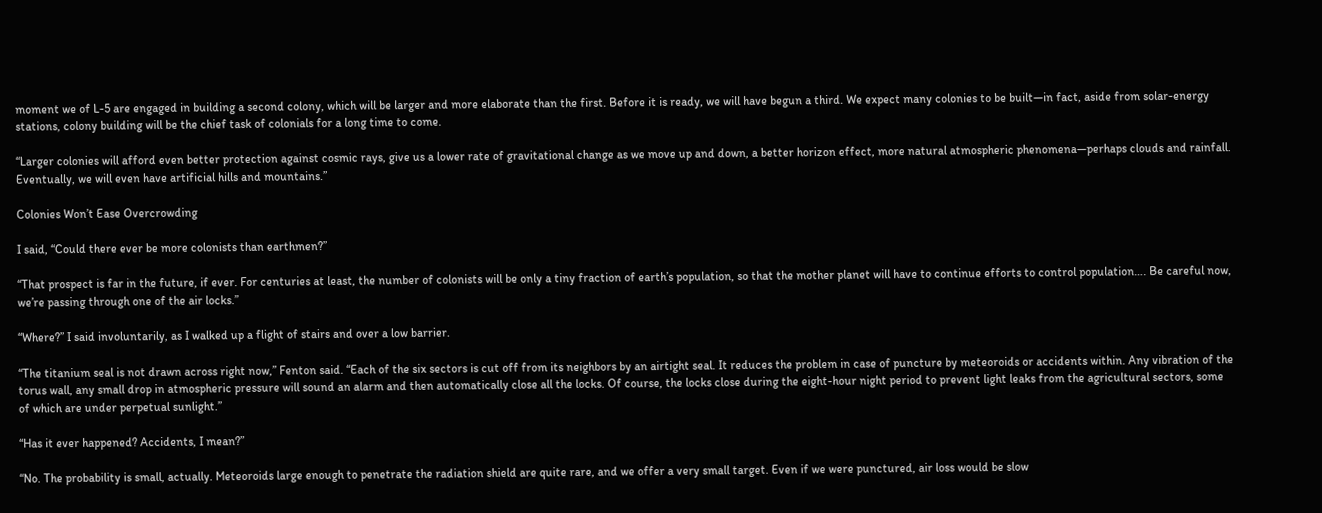moment we of L-5 are engaged in building a second colony, which will be larger and more elaborate than the first. Before it is ready, we will have begun a third. We expect many colonies to be built—in fact, aside from solar-energy stations, colony building will be the chief task of colonials for a long time to come.

“Larger colonies will afford even better protection against cosmic rays, give us a lower rate of gravitational change as we move up and down, a better horizon effect, more natural atmospheric phenomena—perhaps clouds and rainfall. Eventually, we will even have artificial hills and mountains.”

Colonies Won’t Ease Overcrowding

I said, “Could there ever be more colonists than earthmen?”

“That prospect is far in the future, if ever. For centuries at least, the number of colonists will be only a tiny fraction of earth’s population, so that the mother planet will have to continue efforts to control population…. Be careful now, we’re passing through one of the air locks.”

“Where?” I said involuntarily, as I walked up a flight of stairs and over a low barrier.

“The titanium seal is not drawn across right now,” Fenton said. “Each of the six sectors is cut off from its neighbors by an airtight seal. It reduces the problem in case of puncture by meteoroids or accidents within. Any vibration of the torus wall, any small drop in atmospheric pressure will sound an alarm and then automatically close all the locks. Of course, the locks close during the eight-hour night period to prevent light leaks from the agricultural sectors, some of which are under perpetual sunlight.”

“Has it ever happened? Accidents, I mean?”

“No. The probability is small, actually. Meteoroids large enough to penetrate the radiation shield are quite rare, and we offer a very small target. Even if we were punctured, air loss would be slow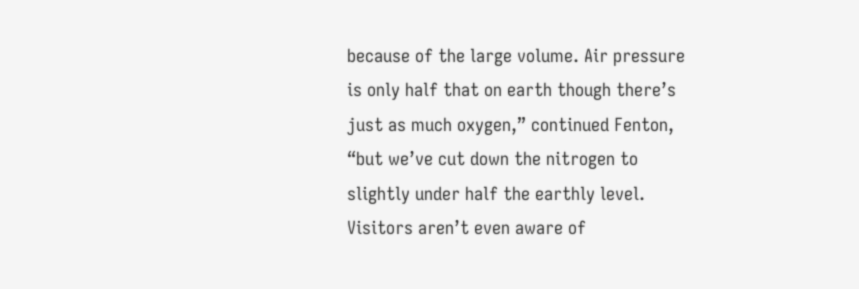because of the large volume. Air pressure is only half that on earth though there’s just as much oxygen,” continued Fenton, “but we’ve cut down the nitrogen to slightly under half the earthly level. Visitors aren’t even aware of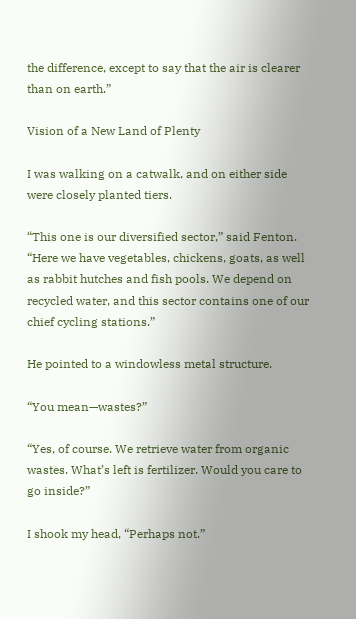the difference, except to say that the air is clearer than on earth.”

Vision of a New Land of Plenty

I was walking on a catwalk, and on either side were closely planted tiers.

“This one is our diversified sector,” said Fenton. “Here we have vegetables, chickens, goats, as well as rabbit hutches and fish pools. We depend on recycled water, and this sector contains one of our chief cycling stations.”

He pointed to a windowless metal structure.

“You mean—wastes?”

“Yes, of course. We retrieve water from organic wastes. What’s left is fertilizer. Would you care to go inside?”

I shook my head, “Perhaps not.”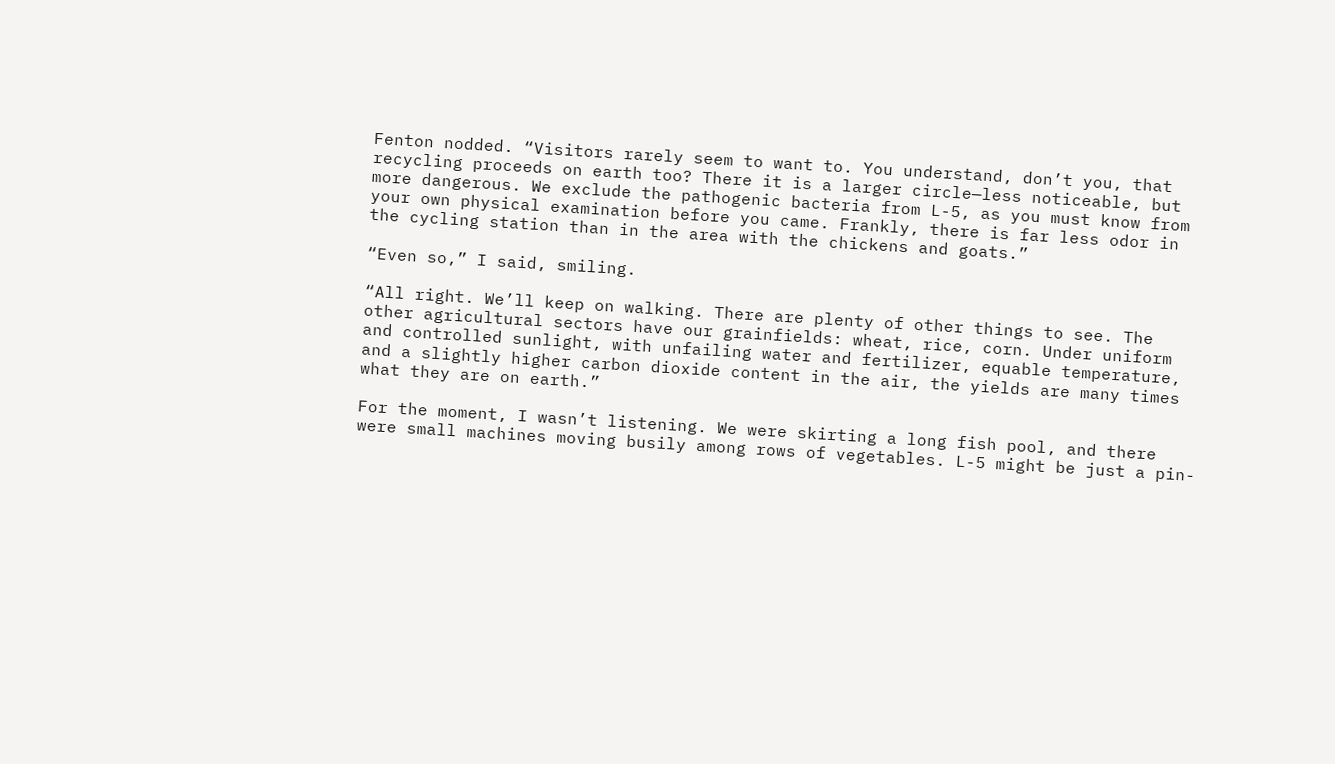Fenton nodded. “Visitors rarely seem to want to. You understand, don’t you, that recycling proceeds on earth too? There it is a larger circle—less noticeable, but more dangerous. We exclude the pathogenic bacteria from L-5, as you must know from your own physical examination before you came. Frankly, there is far less odor in the cycling station than in the area with the chickens and goats.”

“Even so,” I said, smiling.

“All right. We’ll keep on walking. There are plenty of other things to see. The other agricultural sectors have our grainfields: wheat, rice, corn. Under uniform and controlled sunlight, with unfailing water and fertilizer, equable temperature, and a slightly higher carbon dioxide content in the air, the yields are many times what they are on earth.”

For the moment, I wasn’t listening. We were skirting a long fish pool, and there were small machines moving busily among rows of vegetables. L-5 might be just a pin-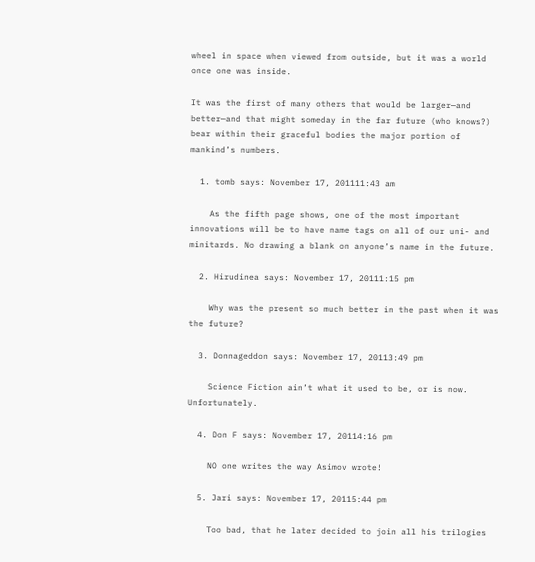wheel in space when viewed from outside, but it was a world once one was inside.

It was the first of many others that would be larger—and better—and that might someday in the far future (who knows?) bear within their graceful bodies the major portion of mankind’s numbers.

  1. tomb says: November 17, 201111:43 am

    As the fifth page shows, one of the most important innovations will be to have name tags on all of our uni- and minitards. No drawing a blank on anyone’s name in the future.

  2. Hirudinea says: November 17, 20111:15 pm

    Why was the present so much better in the past when it was the future?

  3. Donnageddon says: November 17, 20113:49 pm

    Science Fiction ain’t what it used to be, or is now. Unfortunately.

  4. Don F says: November 17, 20114:16 pm

    NO one writes the way Asimov wrote!

  5. Jari says: November 17, 20115:44 pm

    Too bad, that he later decided to join all his trilogies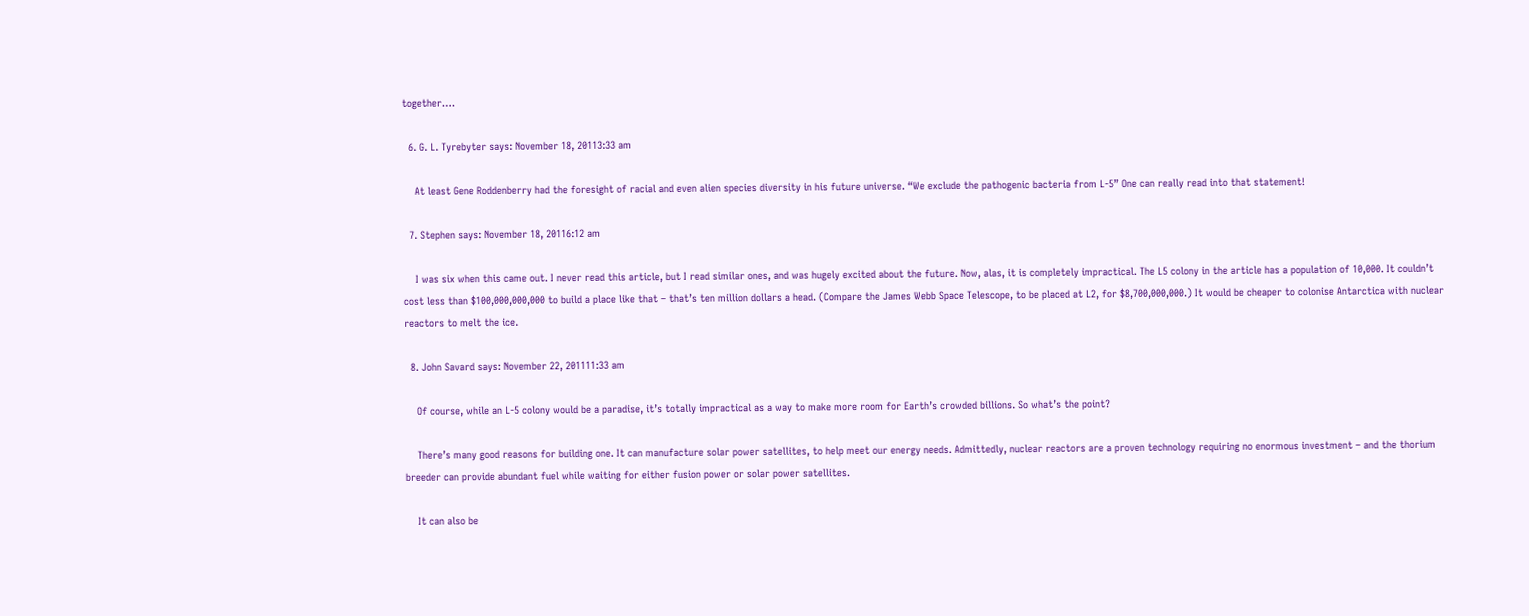together….

  6. G. L. Tyrebyter says: November 18, 20113:33 am

    At least Gene Roddenberry had the foresight of racial and even alien species diversity in his future universe. “We exclude the pathogenic bacteria from L-5” One can really read into that statement!

  7. Stephen says: November 18, 20116:12 am

    I was six when this came out. I never read this article, but I read similar ones, and was hugely excited about the future. Now, alas, it is completely impractical. The L5 colony in the article has a population of 10,000. It couldn’t cost less than $100,000,000,000 to build a place like that – that’s ten million dollars a head. (Compare the James Webb Space Telescope, to be placed at L2, for $8,700,000,000.) It would be cheaper to colonise Antarctica with nuclear reactors to melt the ice.

  8. John Savard says: November 22, 201111:33 am

    Of course, while an L-5 colony would be a paradise, it’s totally impractical as a way to make more room for Earth’s crowded billions. So what’s the point?

    There’s many good reasons for building one. It can manufacture solar power satellites, to help meet our energy needs. Admittedly, nuclear reactors are a proven technology requiring no enormous investment – and the thorium breeder can provide abundant fuel while waiting for either fusion power or solar power satellites.

    It can also be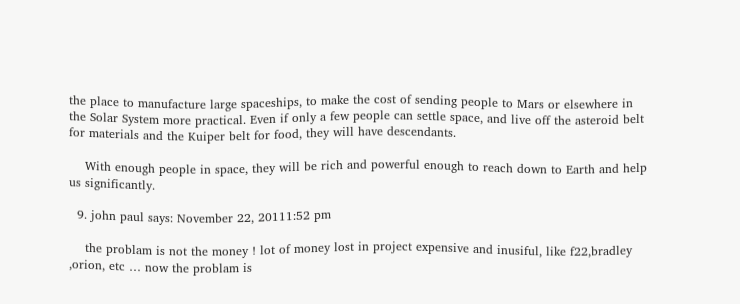the place to manufacture large spaceships, to make the cost of sending people to Mars or elsewhere in the Solar System more practical. Even if only a few people can settle space, and live off the asteroid belt for materials and the Kuiper belt for food, they will have descendants.

    With enough people in space, they will be rich and powerful enough to reach down to Earth and help us significantly.

  9. john paul says: November 22, 20111:52 pm

    the problam is not the money ! lot of money lost in project expensive and inusiful, like f22,bradley ,orion, etc … now the problam is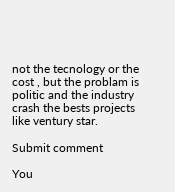not the tecnology or the cost , but the problam is politic and the industry crash the bests projects like ventury star.

Submit comment

You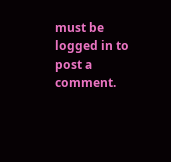must be logged in to post a comment.